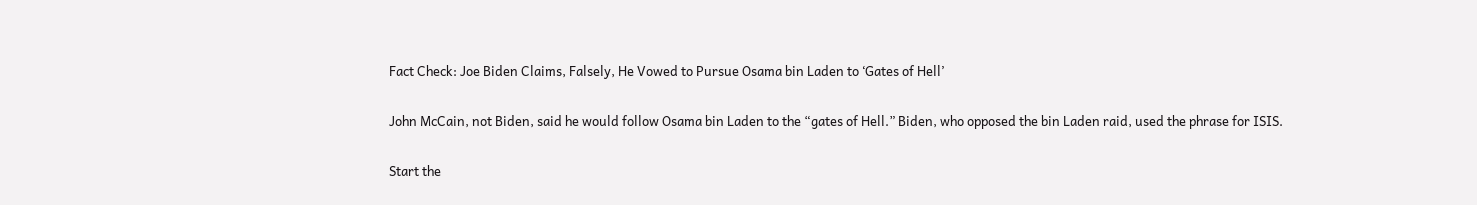Fact Check: Joe Biden Claims, Falsely, He Vowed to Pursue Osama bin Laden to ‘Gates of Hell’

John McCain, not Biden, said he would follow Osama bin Laden to the “gates of Hell.” Biden, who opposed the bin Laden raid, used the phrase for ISIS.

Start the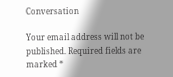Conversation

Your email address will not be published. Required fields are marked *